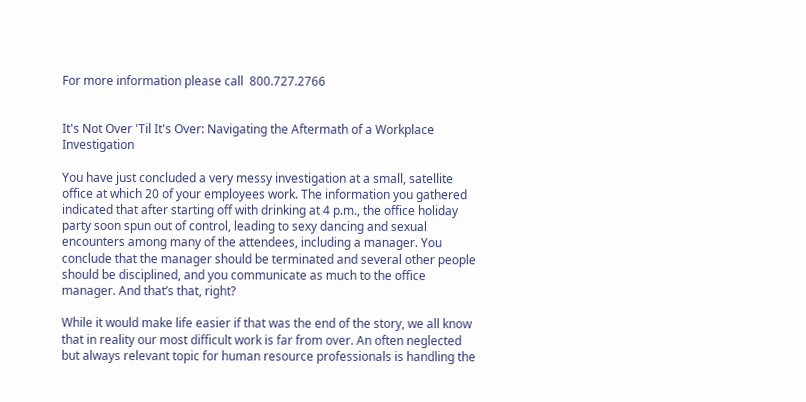For more information please call  800.727.2766


It's Not Over 'Til It's Over: Navigating the Aftermath of a Workplace Investigation

You have just concluded a very messy investigation at a small, satellite office at which 20 of your employees work. The information you gathered indicated that after starting off with drinking at 4 p.m., the office holiday party soon spun out of control, leading to sexy dancing and sexual encounters among many of the attendees, including a manager. You conclude that the manager should be terminated and several other people should be disciplined, and you communicate as much to the office manager. And that’s that, right?

While it would make life easier if that was the end of the story, we all know that in reality our most difficult work is far from over. An often neglected but always relevant topic for human resource professionals is handling the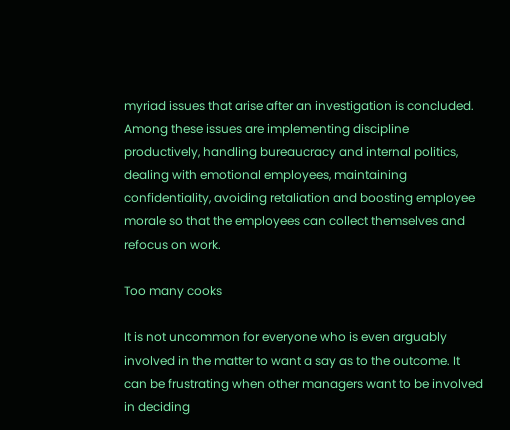myriad issues that arise after an investigation is concluded. Among these issues are implementing discipline productively, handling bureaucracy and internal politics, dealing with emotional employees, maintaining confidentiality, avoiding retaliation and boosting employee morale so that the employees can collect themselves and refocus on work.

Too many cooks

It is not uncommon for everyone who is even arguably involved in the matter to want a say as to the outcome. It can be frustrating when other managers want to be involved in deciding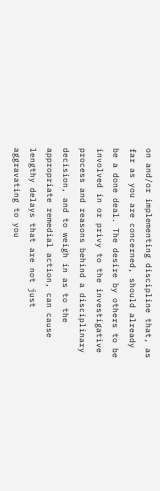on and/or implementing discipline that, as far as you are concerned, should already be a done deal. The desire by others to be involved in or privy to the investigative process and reasons behind a disciplinary decision, and to weigh in as to the appropriate remedial action, can cause lengthy delays that are not just aggravating to you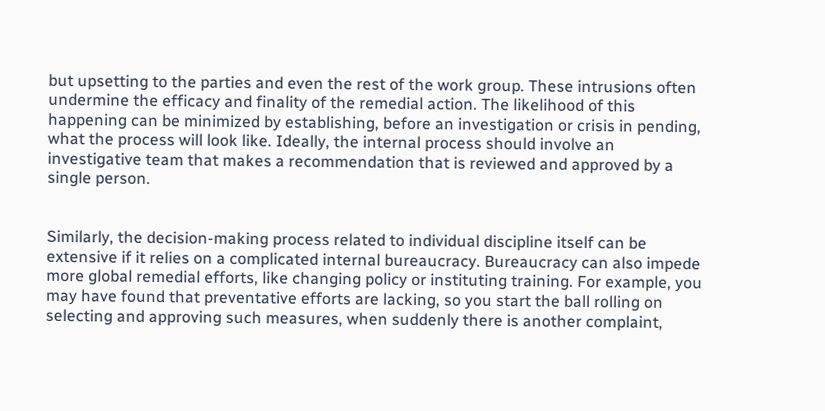but upsetting to the parties and even the rest of the work group. These intrusions often undermine the efficacy and finality of the remedial action. The likelihood of this happening can be minimized by establishing, before an investigation or crisis in pending, what the process will look like. Ideally, the internal process should involve an investigative team that makes a recommendation that is reviewed and approved by a single person.


Similarly, the decision-making process related to individual discipline itself can be extensive if it relies on a complicated internal bureaucracy. Bureaucracy can also impede more global remedial efforts, like changing policy or instituting training. For example, you may have found that preventative efforts are lacking, so you start the ball rolling on selecting and approving such measures, when suddenly there is another complaint,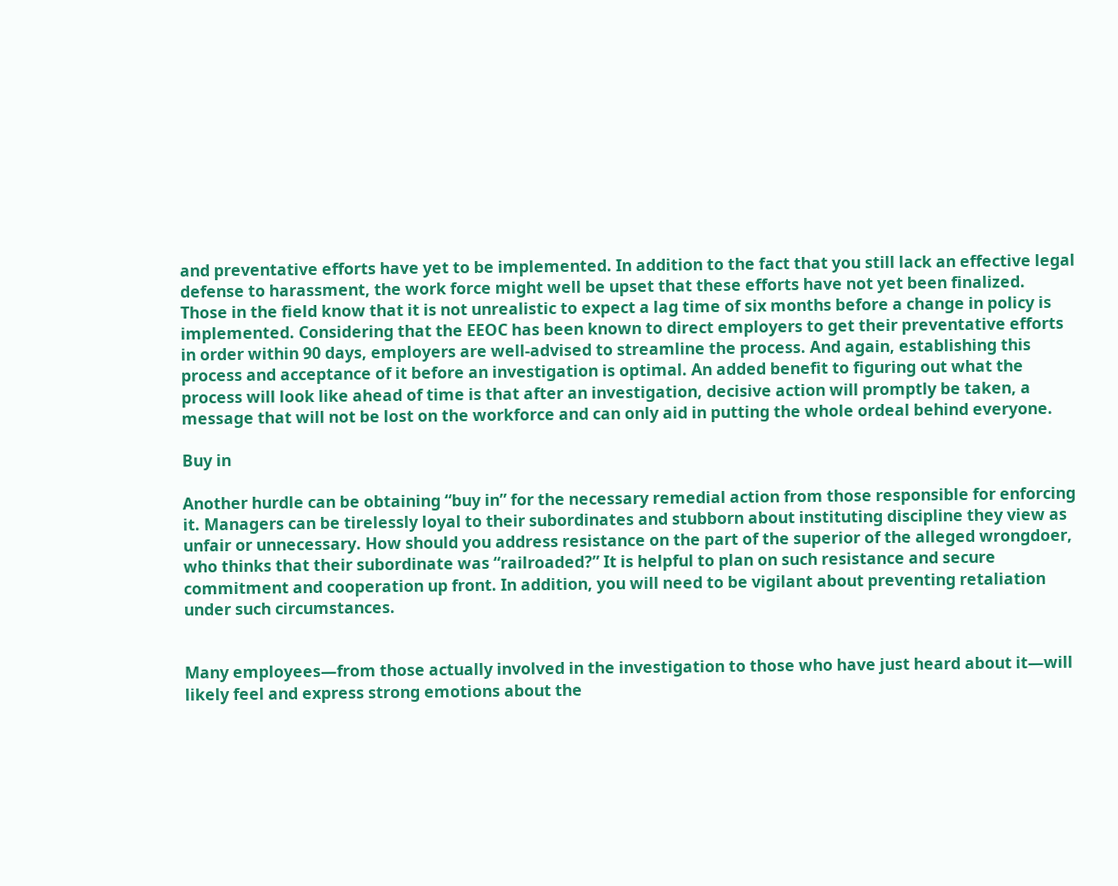and preventative efforts have yet to be implemented. In addition to the fact that you still lack an effective legal defense to harassment, the work force might well be upset that these efforts have not yet been finalized. Those in the field know that it is not unrealistic to expect a lag time of six months before a change in policy is implemented. Considering that the EEOC has been known to direct employers to get their preventative efforts in order within 90 days, employers are well-advised to streamline the process. And again, establishing this process and acceptance of it before an investigation is optimal. An added benefit to figuring out what the process will look like ahead of time is that after an investigation, decisive action will promptly be taken, a message that will not be lost on the workforce and can only aid in putting the whole ordeal behind everyone.

Buy in

Another hurdle can be obtaining “buy in” for the necessary remedial action from those responsible for enforcing it. Managers can be tirelessly loyal to their subordinates and stubborn about instituting discipline they view as unfair or unnecessary. How should you address resistance on the part of the superior of the alleged wrongdoer, who thinks that their subordinate was “railroaded?” It is helpful to plan on such resistance and secure commitment and cooperation up front. In addition, you will need to be vigilant about preventing retaliation under such circumstances.


Many employees—from those actually involved in the investigation to those who have just heard about it—will likely feel and express strong emotions about the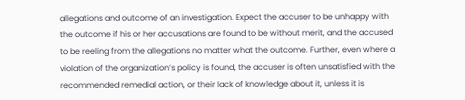allegations and outcome of an investigation. Expect the accuser to be unhappy with the outcome if his or her accusations are found to be without merit, and the accused to be reeling from the allegations no matter what the outcome. Further, even where a violation of the organization’s policy is found, the accuser is often unsatisfied with the recommended remedial action, or their lack of knowledge about it, unless it is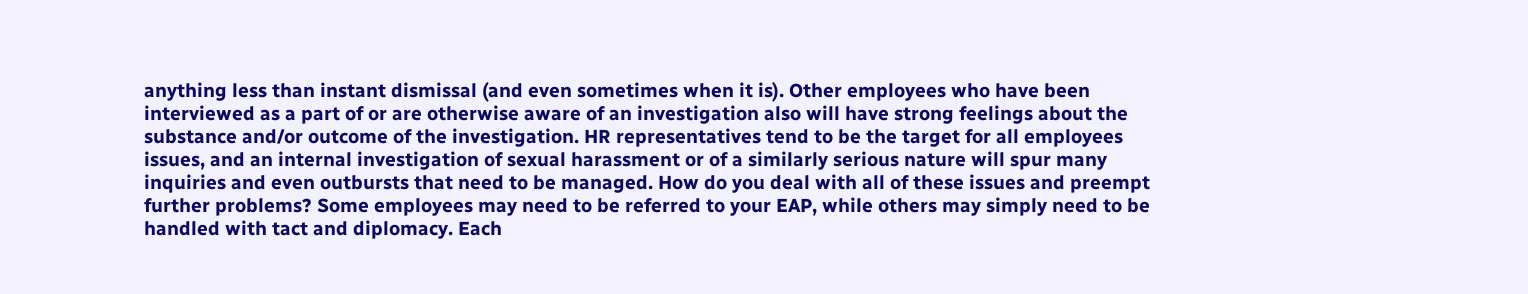anything less than instant dismissal (and even sometimes when it is). Other employees who have been interviewed as a part of or are otherwise aware of an investigation also will have strong feelings about the substance and/or outcome of the investigation. HR representatives tend to be the target for all employees issues, and an internal investigation of sexual harassment or of a similarly serious nature will spur many inquiries and even outbursts that need to be managed. How do you deal with all of these issues and preempt further problems? Some employees may need to be referred to your EAP, while others may simply need to be handled with tact and diplomacy. Each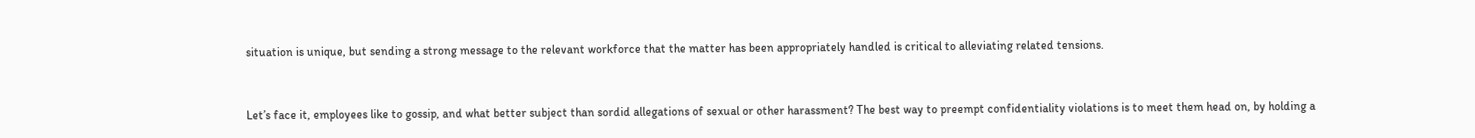situation is unique, but sending a strong message to the relevant workforce that the matter has been appropriately handled is critical to alleviating related tensions.


Let’s face it, employees like to gossip, and what better subject than sordid allegations of sexual or other harassment? The best way to preempt confidentiality violations is to meet them head on, by holding a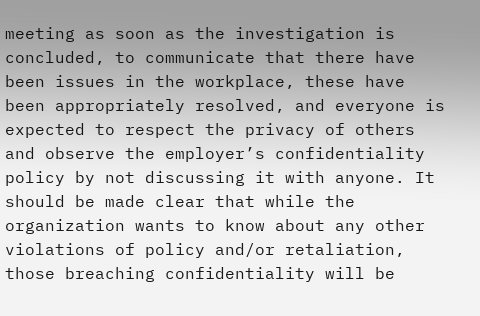meeting as soon as the investigation is concluded, to communicate that there have been issues in the workplace, these have been appropriately resolved, and everyone is expected to respect the privacy of others and observe the employer’s confidentiality policy by not discussing it with anyone. It should be made clear that while the organization wants to know about any other violations of policy and/or retaliation, those breaching confidentiality will be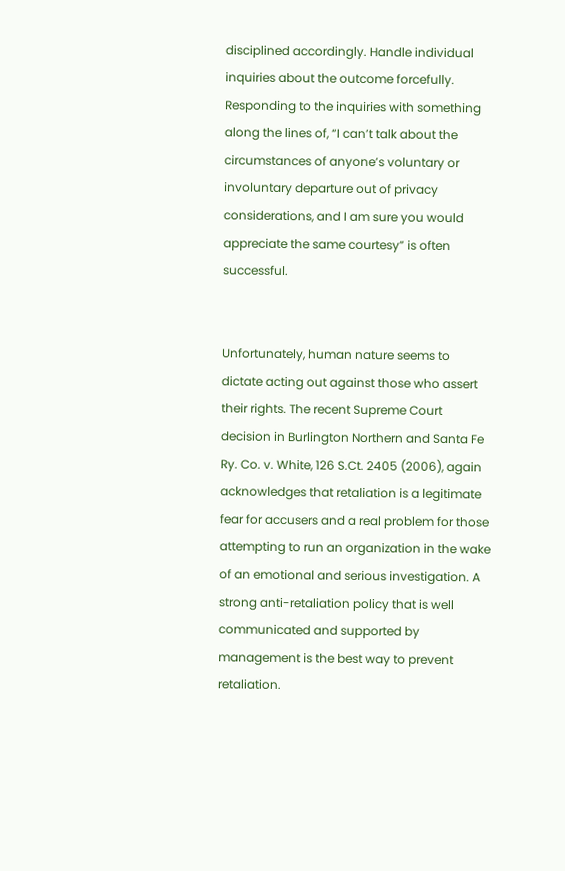disciplined accordingly. Handle individual inquiries about the outcome forcefully. Responding to the inquiries with something along the lines of, “I can’t talk about the circumstances of anyone’s voluntary or involuntary departure out of privacy considerations, and I am sure you would appreciate the same courtesy” is often successful.


Unfortunately, human nature seems to dictate acting out against those who assert their rights. The recent Supreme Court decision in Burlington Northern and Santa Fe Ry. Co. v. White, 126 S.Ct. 2405 (2006), again acknowledges that retaliation is a legitimate fear for accusers and a real problem for those attempting to run an organization in the wake of an emotional and serious investigation. A strong anti-retaliation policy that is well communicated and supported by management is the best way to prevent retaliation.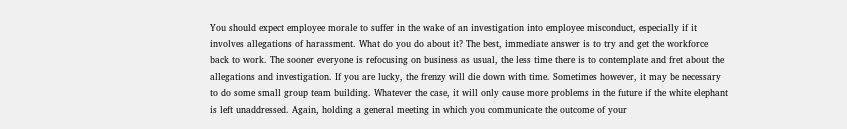You should expect employee morale to suffer in the wake of an investigation into employee misconduct, especially if it involves allegations of harassment. What do you do about it? The best, immediate answer is to try and get the workforce back to work. The sooner everyone is refocusing on business as usual, the less time there is to contemplate and fret about the allegations and investigation. If you are lucky, the frenzy will die down with time. Sometimes however, it may be necessary to do some small group team building. Whatever the case, it will only cause more problems in the future if the white elephant is left unaddressed. Again, holding a general meeting in which you communicate the outcome of your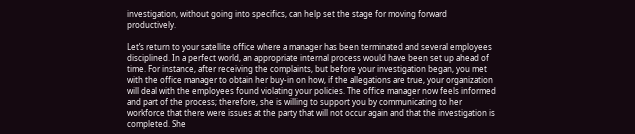investigation, without going into specifics, can help set the stage for moving forward productively.

Let’s return to your satellite office where a manager has been terminated and several employees disciplined. In a perfect world, an appropriate internal process would have been set up ahead of time. For instance, after receiving the complaints, but before your investigation began, you met with the office manager to obtain her buy-in on how, if the allegations are true, your organization will deal with the employees found violating your policies. The office manager now feels informed and part of the process; therefore, she is willing to support you by communicating to her workforce that there were issues at the party that will not occur again and that the investigation is completed. She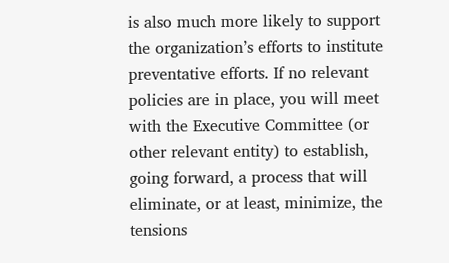is also much more likely to support the organization’s efforts to institute preventative efforts. If no relevant policies are in place, you will meet with the Executive Committee (or other relevant entity) to establish, going forward, a process that will eliminate, or at least, minimize, the tensions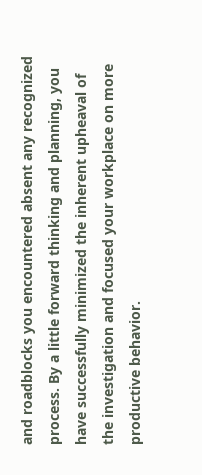and roadblocks you encountered absent any recognized process. By a little forward thinking and planning, you have successfully minimized the inherent upheaval of the investigation and focused your workplace on more productive behavior.